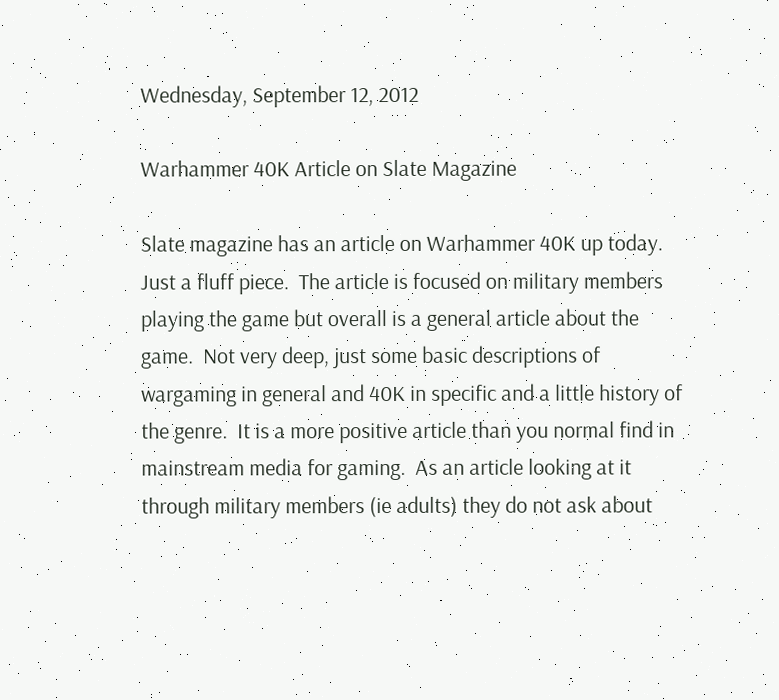Wednesday, September 12, 2012

Warhammer 40K Article on Slate Magazine

Slate magazine has an article on Warhammer 40K up today.  Just a fluff piece.  The article is focused on military members playing the game but overall is a general article about the game.  Not very deep, just some basic descriptions of wargaming in general and 40K in specific and a little history of the genre.  It is a more positive article than you normal find in mainstream media for gaming.  As an article looking at it through military members (ie adults) they do not ask about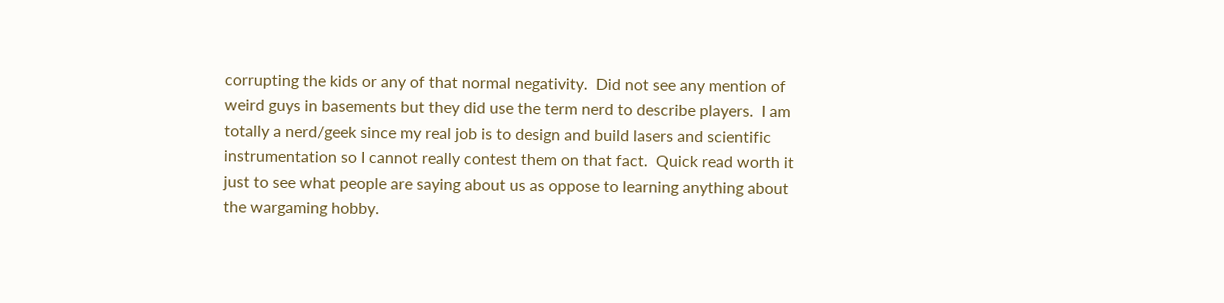corrupting the kids or any of that normal negativity.  Did not see any mention of weird guys in basements but they did use the term nerd to describe players.  I am totally a nerd/geek since my real job is to design and build lasers and scientific instrumentation so I cannot really contest them on that fact.  Quick read worth it just to see what people are saying about us as oppose to learning anything about the wargaming hobby.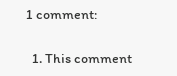1 comment:

  1. This comment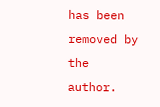has been removed by the author.